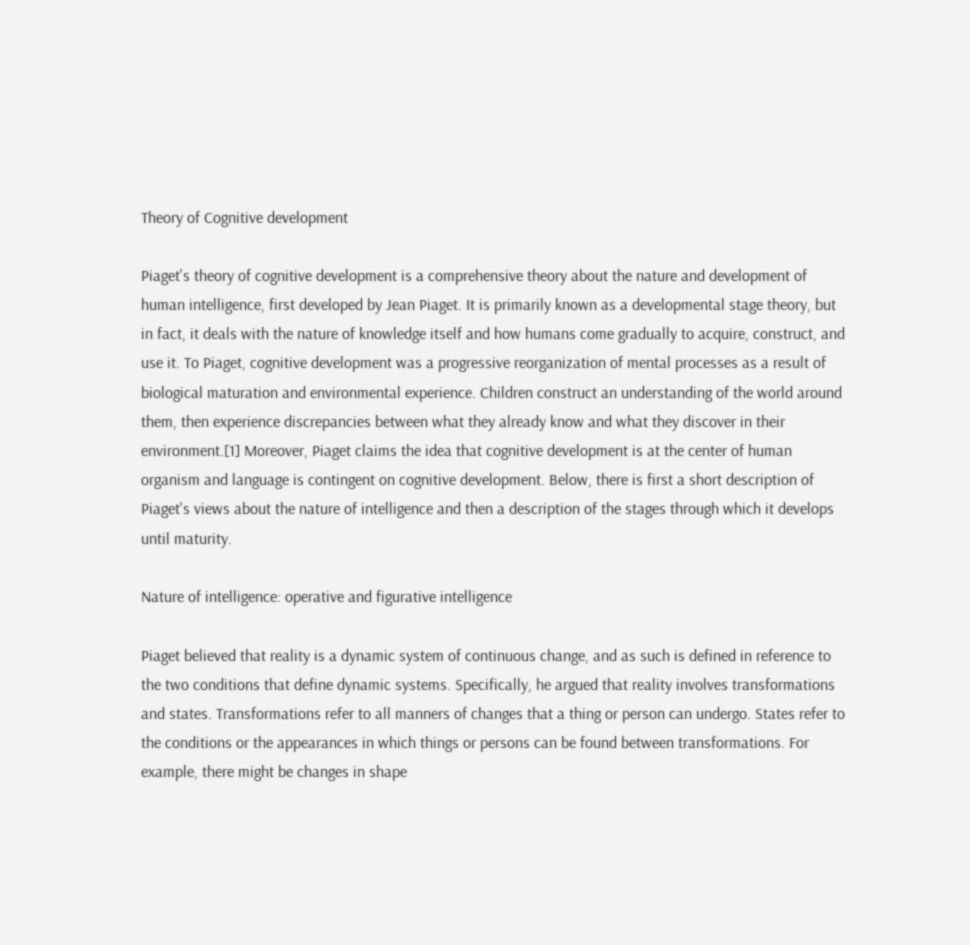Theory of Cognitive development

Piaget's theory of cognitive development is a comprehensive theory about the nature and development of human intelligence, first developed by Jean Piaget. It is primarily known as a developmental stage theory, but in fact, it deals with the nature of knowledge itself and how humans come gradually to acquire, construct, and use it. To Piaget, cognitive development was a progressive reorganization of mental processes as a result of biological maturation and environmental experience. Children construct an understanding of the world around them, then experience discrepancies between what they already know and what they discover in their environment.[1] Moreover, Piaget claims the idea that cognitive development is at the center of human organism and language is contingent on cognitive development. Below, there is first a short description of Piaget's views about the nature of intelligence and then a description of the stages through which it develops until maturity.

Nature of intelligence: operative and figurative intelligence

Piaget believed that reality is a dynamic system of continuous change, and as such is defined in reference to the two conditions that define dynamic systems. Specifically, he argued that reality involves transformations and states. Transformations refer to all manners of changes that a thing or person can undergo. States refer to the conditions or the appearances in which things or persons can be found between transformations. For example, there might be changes in shape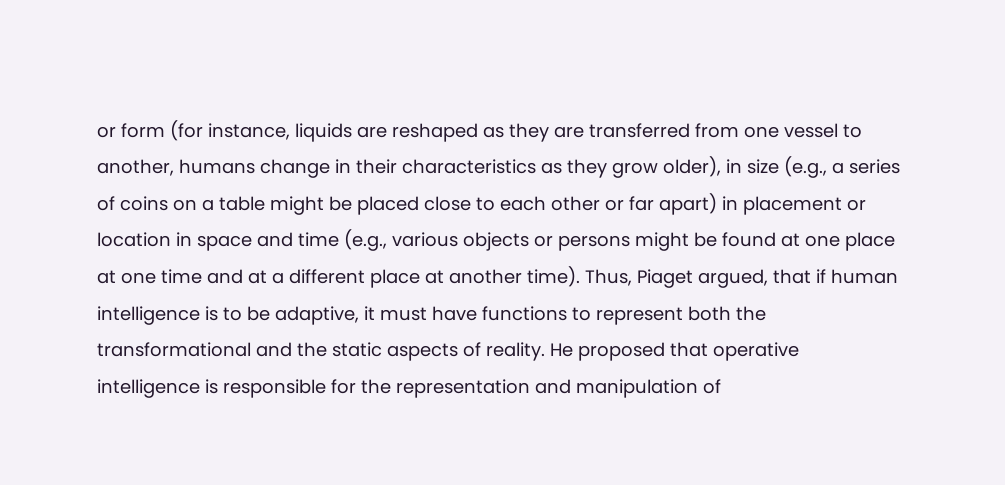or form (for instance, liquids are reshaped as they are transferred from one vessel to another, humans change in their characteristics as they grow older), in size (e.g., a series of coins on a table might be placed close to each other or far apart) in placement or location in space and time (e.g., various objects or persons might be found at one place at one time and at a different place at another time). Thus, Piaget argued, that if human intelligence is to be adaptive, it must have functions to represent both the transformational and the static aspects of reality. He proposed that operative intelligence is responsible for the representation and manipulation of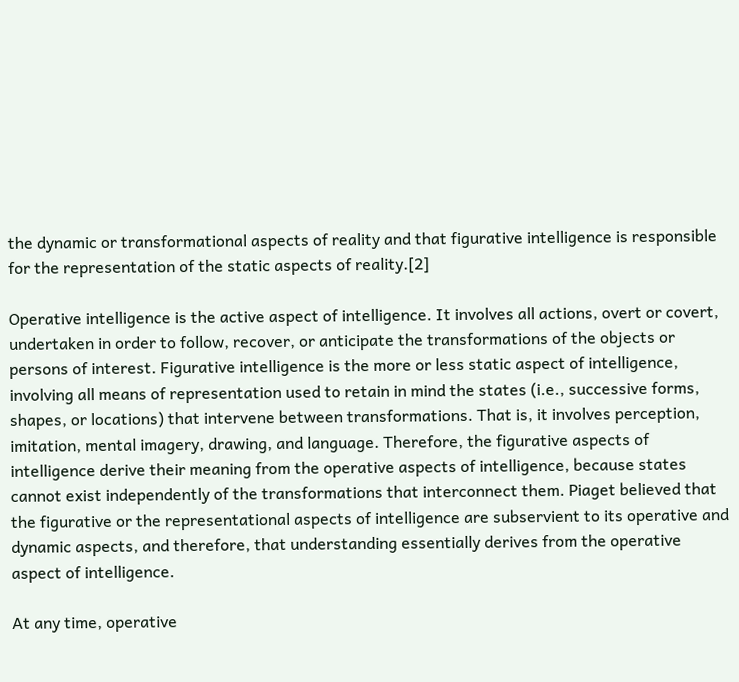the dynamic or transformational aspects of reality and that figurative intelligence is responsible for the representation of the static aspects of reality.[2]

Operative intelligence is the active aspect of intelligence. It involves all actions, overt or covert, undertaken in order to follow, recover, or anticipate the transformations of the objects or persons of interest. Figurative intelligence is the more or less static aspect of intelligence, involving all means of representation used to retain in mind the states (i.e., successive forms, shapes, or locations) that intervene between transformations. That is, it involves perception, imitation, mental imagery, drawing, and language. Therefore, the figurative aspects of intelligence derive their meaning from the operative aspects of intelligence, because states cannot exist independently of the transformations that interconnect them. Piaget believed that the figurative or the representational aspects of intelligence are subservient to its operative and dynamic aspects, and therefore, that understanding essentially derives from the operative aspect of intelligence.

At any time, operative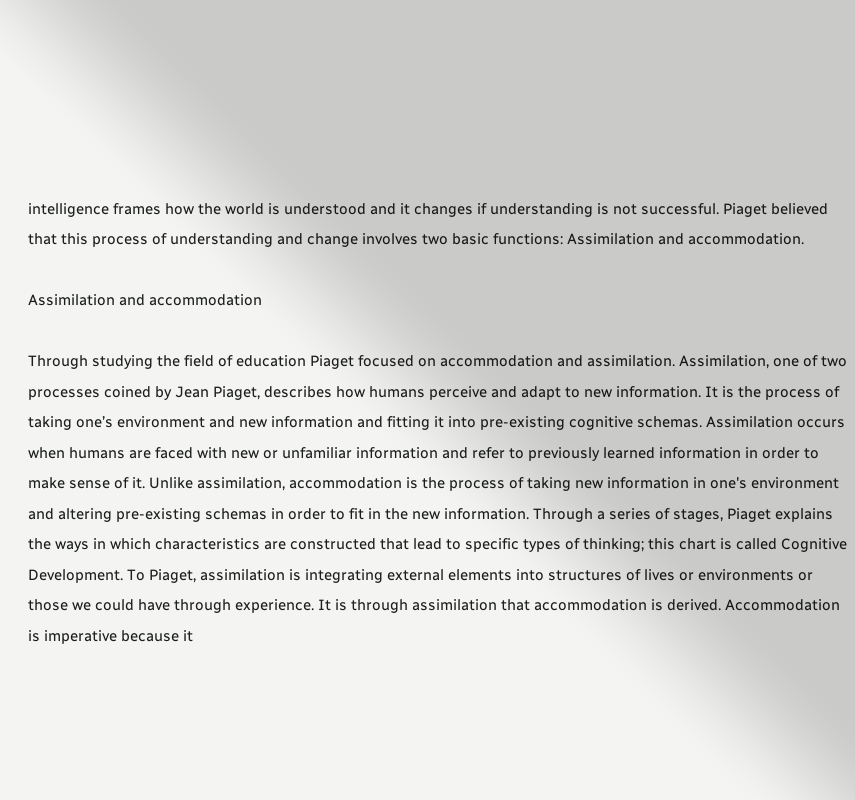intelligence frames how the world is understood and it changes if understanding is not successful. Piaget believed that this process of understanding and change involves two basic functions: Assimilation and accommodation.

Assimilation and accommodation

Through studying the field of education Piaget focused on accommodation and assimilation. Assimilation, one of two processes coined by Jean Piaget, describes how humans perceive and adapt to new information. It is the process of taking one’s environment and new information and fitting it into pre-existing cognitive schemas. Assimilation occurs when humans are faced with new or unfamiliar information and refer to previously learned information in order to make sense of it. Unlike assimilation, accommodation is the process of taking new information in one's environment and altering pre-existing schemas in order to fit in the new information. Through a series of stages, Piaget explains the ways in which characteristics are constructed that lead to specific types of thinking; this chart is called Cognitive Development. To Piaget, assimilation is integrating external elements into structures of lives or environments or those we could have through experience. It is through assimilation that accommodation is derived. Accommodation is imperative because it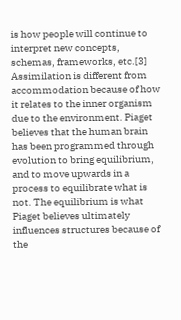is how people will continue to interpret new concepts, schemas, frameworks, etc.[3] Assimilation is different from accommodation because of how it relates to the inner organism due to the environment. Piaget believes that the human brain has been programmed through evolution to bring equilibrium, and to move upwards in a process to equilibrate what is not. The equilibrium is what Piaget believes ultimately influences structures because of the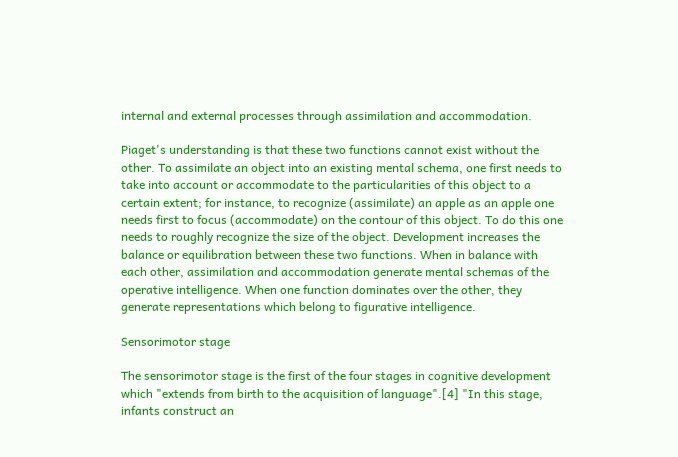internal and external processes through assimilation and accommodation.

Piaget's understanding is that these two functions cannot exist without the other. To assimilate an object into an existing mental schema, one first needs to take into account or accommodate to the particularities of this object to a certain extent; for instance, to recognize (assimilate) an apple as an apple one needs first to focus (accommodate) on the contour of this object. To do this one needs to roughly recognize the size of the object. Development increases the balance or equilibration between these two functions. When in balance with each other, assimilation and accommodation generate mental schemas of the operative intelligence. When one function dominates over the other, they generate representations which belong to figurative intelligence.

Sensorimotor stage

The sensorimotor stage is the first of the four stages in cognitive development which "extends from birth to the acquisition of language".[4] "In this stage, infants construct an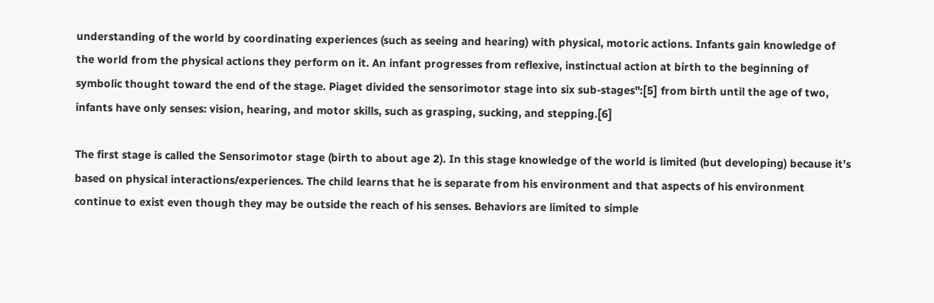understanding of the world by coordinating experiences (such as seeing and hearing) with physical, motoric actions. Infants gain knowledge of the world from the physical actions they perform on it. An infant progresses from reflexive, instinctual action at birth to the beginning of symbolic thought toward the end of the stage. Piaget divided the sensorimotor stage into six sub-stages":[5] from birth until the age of two, infants have only senses: vision, hearing, and motor skills, such as grasping, sucking, and stepping.[6]

The first stage is called the Sensorimotor stage (birth to about age 2). In this stage knowledge of the world is limited (but developing) because it’s based on physical interactions/experiences. The child learns that he is separate from his environment and that aspects of his environment continue to exist even though they may be outside the reach of his senses. Behaviors are limited to simple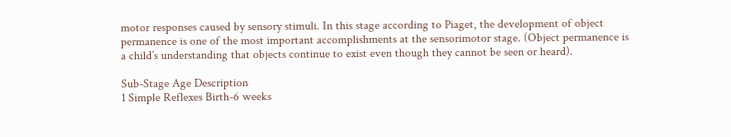motor responses caused by sensory stimuli. In this stage according to Piaget, the development of object permanence is one of the most important accomplishments at the sensorimotor stage. (Object permanence is a child’s understanding that objects continue to exist even though they cannot be seen or heard).

Sub-Stage Age Description
1 Simple Reflexes Birth-6 weeks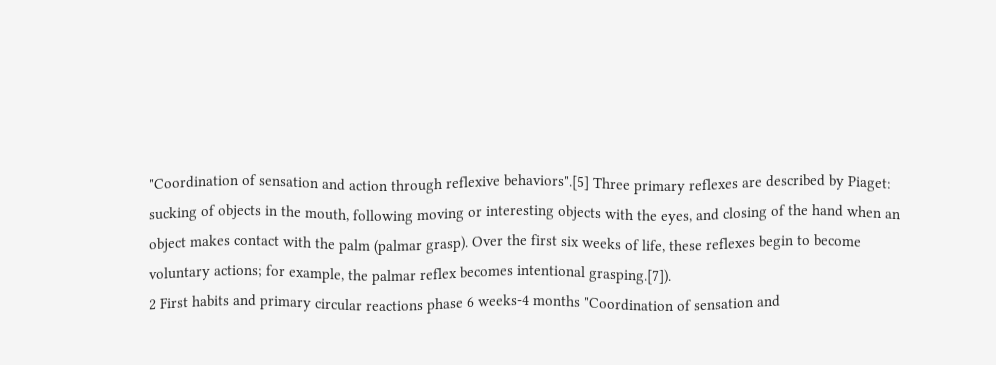"Coordination of sensation and action through reflexive behaviors".[5] Three primary reflexes are described by Piaget: sucking of objects in the mouth, following moving or interesting objects with the eyes, and closing of the hand when an object makes contact with the palm (palmar grasp). Over the first six weeks of life, these reflexes begin to become voluntary actions; for example, the palmar reflex becomes intentional grasping.[7]).
2 First habits and primary circular reactions phase 6 weeks-4 months "Coordination of sensation and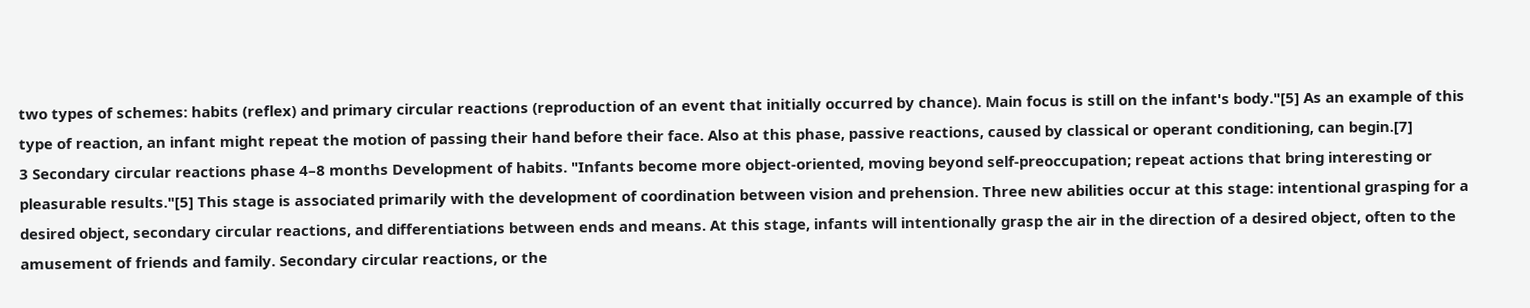two types of schemes: habits (reflex) and primary circular reactions (reproduction of an event that initially occurred by chance). Main focus is still on the infant's body."[5] As an example of this type of reaction, an infant might repeat the motion of passing their hand before their face. Also at this phase, passive reactions, caused by classical or operant conditioning, can begin.[7]
3 Secondary circular reactions phase 4–8 months Development of habits. "Infants become more object-oriented, moving beyond self-preoccupation; repeat actions that bring interesting or pleasurable results."[5] This stage is associated primarily with the development of coordination between vision and prehension. Three new abilities occur at this stage: intentional grasping for a desired object, secondary circular reactions, and differentiations between ends and means. At this stage, infants will intentionally grasp the air in the direction of a desired object, often to the amusement of friends and family. Secondary circular reactions, or the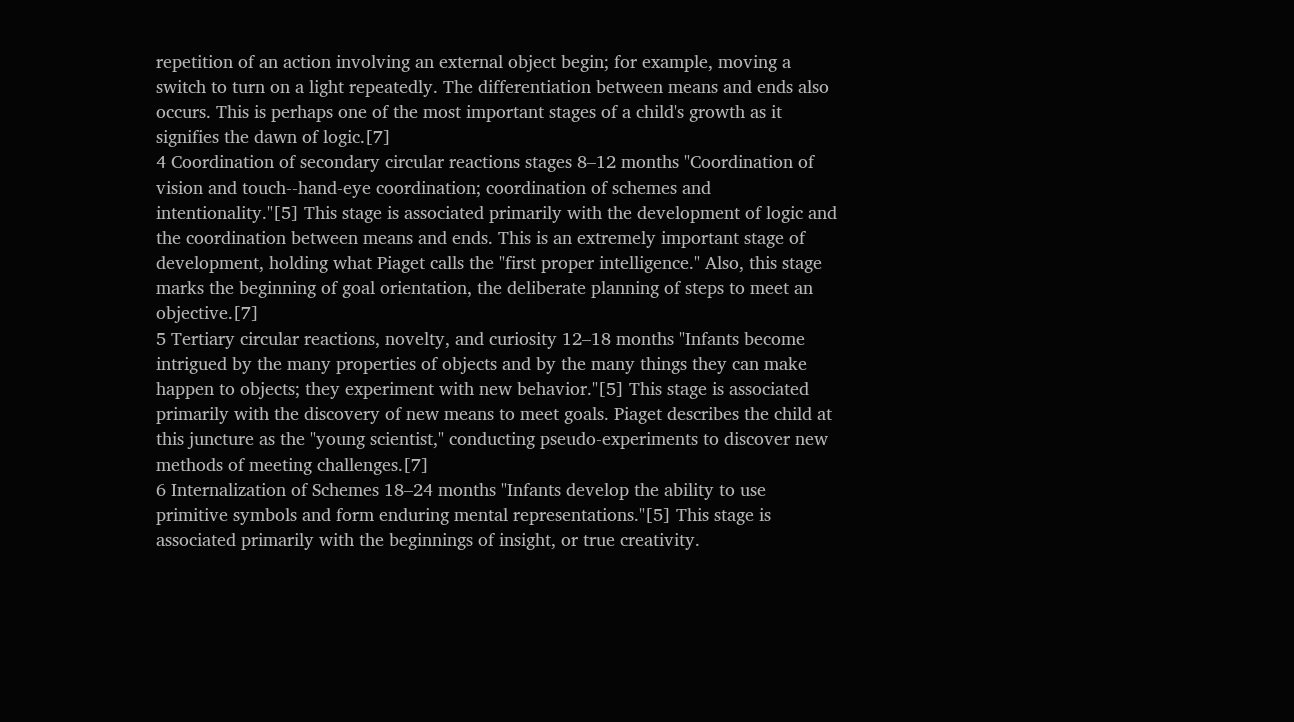repetition of an action involving an external object begin; for example, moving a switch to turn on a light repeatedly. The differentiation between means and ends also occurs. This is perhaps one of the most important stages of a child's growth as it signifies the dawn of logic.[7]
4 Coordination of secondary circular reactions stages 8–12 months "Coordination of vision and touch--hand-eye coordination; coordination of schemes and intentionality."[5] This stage is associated primarily with the development of logic and the coordination between means and ends. This is an extremely important stage of development, holding what Piaget calls the "first proper intelligence." Also, this stage marks the beginning of goal orientation, the deliberate planning of steps to meet an objective.[7]
5 Tertiary circular reactions, novelty, and curiosity 12–18 months "Infants become intrigued by the many properties of objects and by the many things they can make happen to objects; they experiment with new behavior."[5] This stage is associated primarily with the discovery of new means to meet goals. Piaget describes the child at this juncture as the "young scientist," conducting pseudo-experiments to discover new methods of meeting challenges.[7]
6 Internalization of Schemes 18–24 months "Infants develop the ability to use primitive symbols and form enduring mental representations."[5] This stage is associated primarily with the beginnings of insight, or true creativity.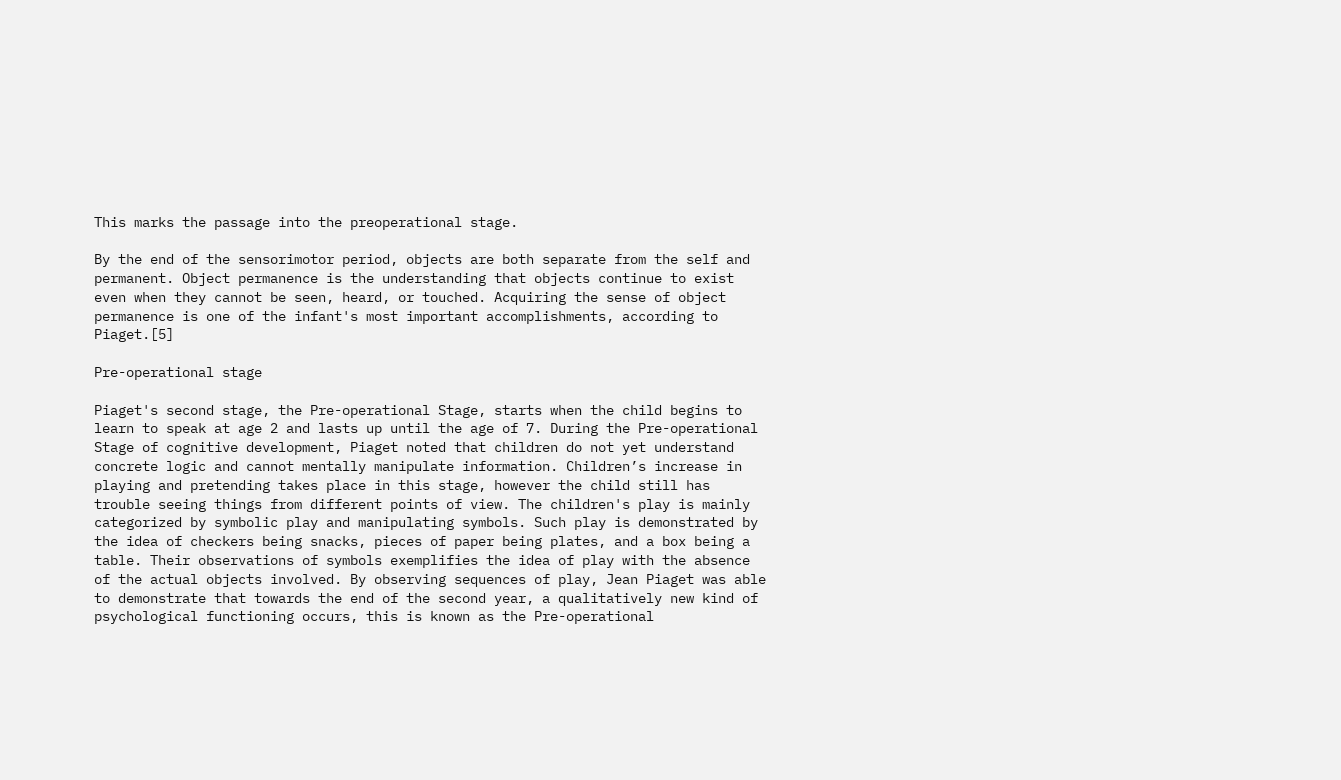This marks the passage into the preoperational stage.

By the end of the sensorimotor period, objects are both separate from the self and permanent. Object permanence is the understanding that objects continue to exist even when they cannot be seen, heard, or touched. Acquiring the sense of object permanence is one of the infant's most important accomplishments, according to Piaget.[5]

Pre-operational stage

Piaget's second stage, the Pre-operational Stage, starts when the child begins to learn to speak at age 2 and lasts up until the age of 7. During the Pre-operational Stage of cognitive development, Piaget noted that children do not yet understand concrete logic and cannot mentally manipulate information. Children’s increase in playing and pretending takes place in this stage, however the child still has trouble seeing things from different points of view. The children's play is mainly categorized by symbolic play and manipulating symbols. Such play is demonstrated by the idea of checkers being snacks, pieces of paper being plates, and a box being a table. Their observations of symbols exemplifies the idea of play with the absence of the actual objects involved. By observing sequences of play, Jean Piaget was able to demonstrate that towards the end of the second year, a qualitatively new kind of psychological functioning occurs, this is known as the Pre-operational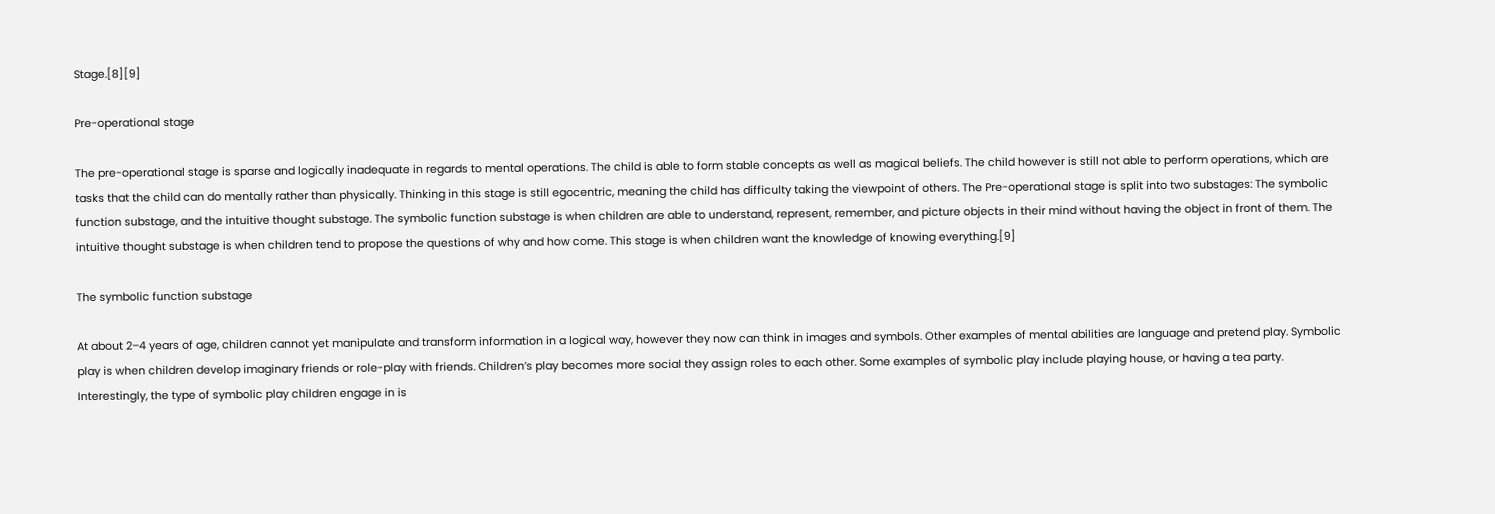Stage.[8][9]

Pre-operational stage

The pre-operational stage is sparse and logically inadequate in regards to mental operations. The child is able to form stable concepts as well as magical beliefs. The child however is still not able to perform operations, which are tasks that the child can do mentally rather than physically. Thinking in this stage is still egocentric, meaning the child has difficulty taking the viewpoint of others. The Pre-operational stage is split into two substages: The symbolic function substage, and the intuitive thought substage. The symbolic function substage is when children are able to understand, represent, remember, and picture objects in their mind without having the object in front of them. The intuitive thought substage is when children tend to propose the questions of why and how come. This stage is when children want the knowledge of knowing everything.[9]

The symbolic function substage

At about 2–4 years of age, children cannot yet manipulate and transform information in a logical way, however they now can think in images and symbols. Other examples of mental abilities are language and pretend play. Symbolic play is when children develop imaginary friends or role-play with friends. Children’s play becomes more social they assign roles to each other. Some examples of symbolic play include playing house, or having a tea party. Interestingly, the type of symbolic play children engage in is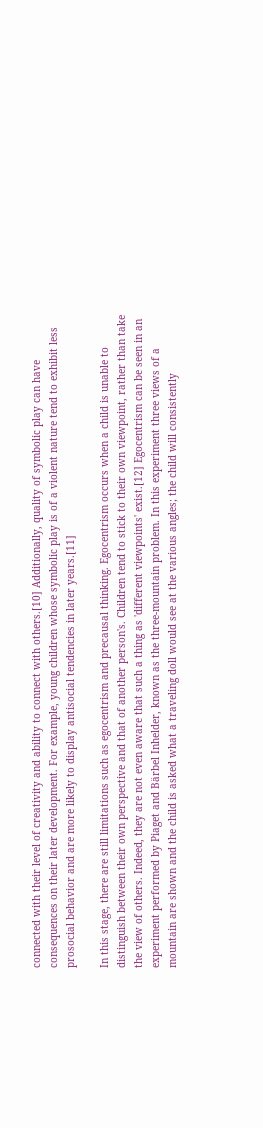connected with their level of creativity and ability to connect with others.[10] Additionally, quality of symbolic play can have consequences on their later development. For example, young children whose symbolic play is of a violent nature tend to exhibit less prosocial behavior and are more likely to display antisocial tendencies in later years.[11]

In this stage, there are still limitations such as egocentrism and precausal thinking. Egocentrism occurs when a child is unable to distinguish between their own perspective and that of another person's. Children tend to stick to their own viewpoint, rather than take the view of others. Indeed, they are not even aware that such a thing as 'different viewpoints' exist.[12] Egocentrism can be seen in an experiment performed by Piaget and Bärbel Inhelder, known as the three-mountain problem. In this experiment three views of a mountain are shown and the child is asked what a traveling doll would see at the various angles; the child will consistently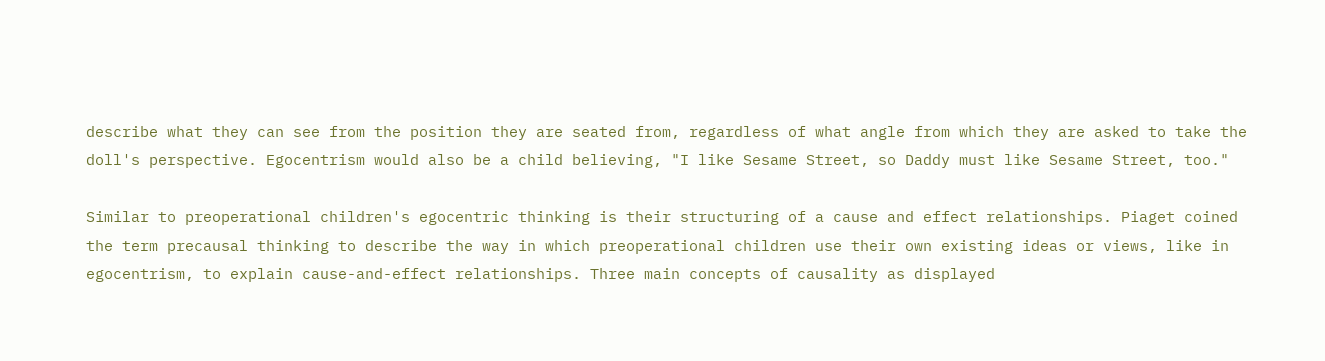describe what they can see from the position they are seated from, regardless of what angle from which they are asked to take the doll's perspective. Egocentrism would also be a child believing, "I like Sesame Street, so Daddy must like Sesame Street, too."

Similar to preoperational children's egocentric thinking is their structuring of a cause and effect relationships. Piaget coined the term precausal thinking to describe the way in which preoperational children use their own existing ideas or views, like in egocentrism, to explain cause-and-effect relationships. Three main concepts of causality as displayed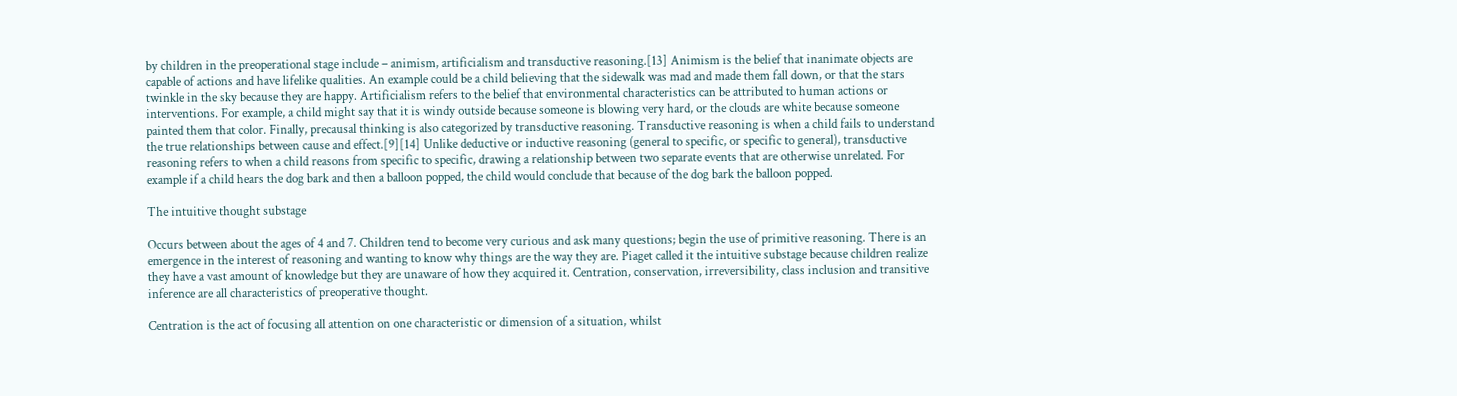by children in the preoperational stage include – animism, artificialism and transductive reasoning.[13] Animism is the belief that inanimate objects are capable of actions and have lifelike qualities. An example could be a child believing that the sidewalk was mad and made them fall down, or that the stars twinkle in the sky because they are happy. Artificialism refers to the belief that environmental characteristics can be attributed to human actions or interventions. For example, a child might say that it is windy outside because someone is blowing very hard, or the clouds are white because someone painted them that color. Finally, precausal thinking is also categorized by transductive reasoning. Transductive reasoning is when a child fails to understand the true relationships between cause and effect.[9][14] Unlike deductive or inductive reasoning (general to specific, or specific to general), transductive reasoning refers to when a child reasons from specific to specific, drawing a relationship between two separate events that are otherwise unrelated. For example if a child hears the dog bark and then a balloon popped, the child would conclude that because of the dog bark the balloon popped.

The intuitive thought substage

Occurs between about the ages of 4 and 7. Children tend to become very curious and ask many questions; begin the use of primitive reasoning. There is an emergence in the interest of reasoning and wanting to know why things are the way they are. Piaget called it the intuitive substage because children realize they have a vast amount of knowledge but they are unaware of how they acquired it. Centration, conservation, irreversibility, class inclusion and transitive inference are all characteristics of preoperative thought.

Centration is the act of focusing all attention on one characteristic or dimension of a situation, whilst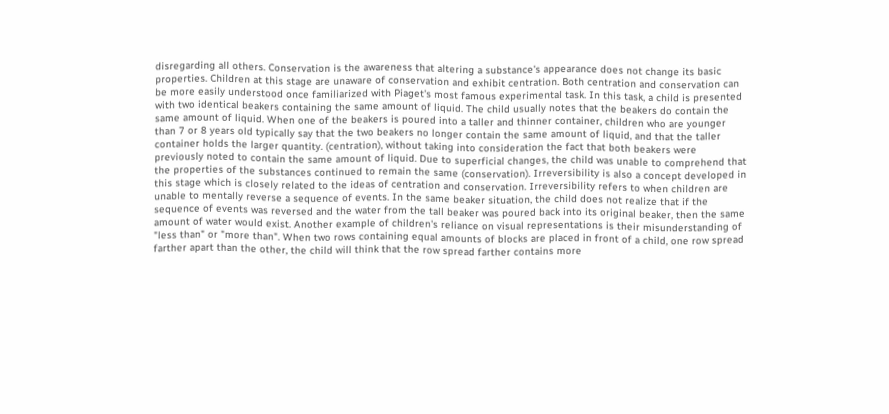disregarding all others. Conservation is the awareness that altering a substance's appearance does not change its basic properties. Children at this stage are unaware of conservation and exhibit centration. Both centration and conservation can be more easily understood once familiarized with Piaget's most famous experimental task. In this task, a child is presented with two identical beakers containing the same amount of liquid. The child usually notes that the beakers do contain the same amount of liquid. When one of the beakers is poured into a taller and thinner container, children who are younger than 7 or 8 years old typically say that the two beakers no longer contain the same amount of liquid, and that the taller container holds the larger quantity. (centration), without taking into consideration the fact that both beakers were previously noted to contain the same amount of liquid. Due to superficial changes, the child was unable to comprehend that the properties of the substances continued to remain the same (conservation). Irreversibility is also a concept developed in this stage which is closely related to the ideas of centration and conservation. Irreversibility refers to when children are unable to mentally reverse a sequence of events. In the same beaker situation, the child does not realize that if the sequence of events was reversed and the water from the tall beaker was poured back into its original beaker, then the same amount of water would exist. Another example of children's reliance on visual representations is their misunderstanding of "less than" or "more than". When two rows containing equal amounts of blocks are placed in front of a child, one row spread farther apart than the other, the child will think that the row spread farther contains more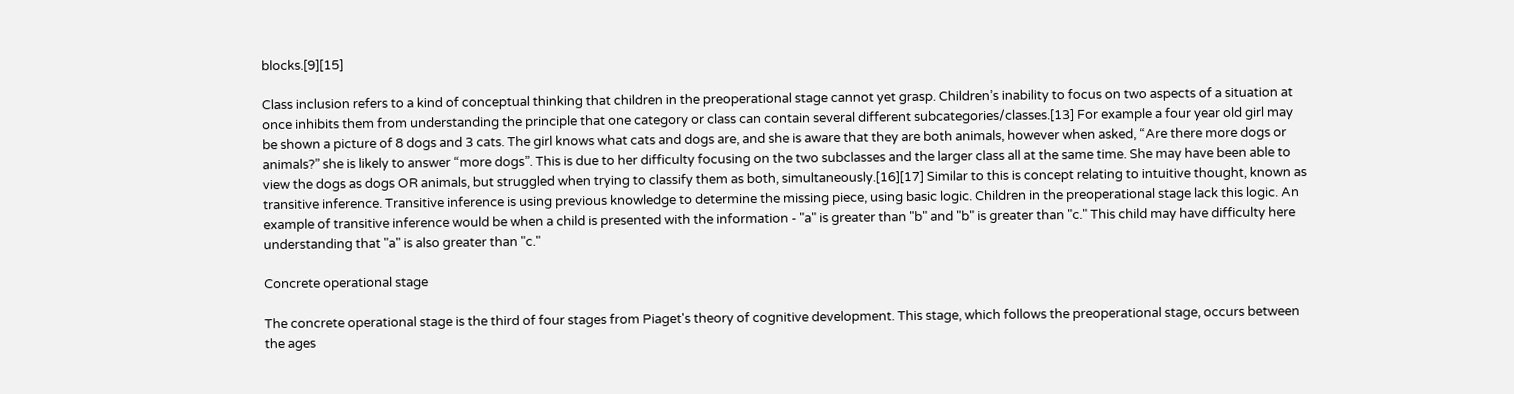blocks.[9][15]

Class inclusion refers to a kind of conceptual thinking that children in the preoperational stage cannot yet grasp. Children’s inability to focus on two aspects of a situation at once inhibits them from understanding the principle that one category or class can contain several different subcategories/classes.[13] For example a four year old girl may be shown a picture of 8 dogs and 3 cats. The girl knows what cats and dogs are, and she is aware that they are both animals, however when asked, “Are there more dogs or animals?” she is likely to answer “more dogs”. This is due to her difficulty focusing on the two subclasses and the larger class all at the same time. She may have been able to view the dogs as dogs OR animals, but struggled when trying to classify them as both, simultaneously.[16][17] Similar to this is concept relating to intuitive thought, known as transitive inference. Transitive inference is using previous knowledge to determine the missing piece, using basic logic. Children in the preoperational stage lack this logic. An example of transitive inference would be when a child is presented with the information - "a" is greater than "b" and "b" is greater than "c." This child may have difficulty here understanding that "a" is also greater than "c."

Concrete operational stage

The concrete operational stage is the third of four stages from Piaget's theory of cognitive development. This stage, which follows the preoperational stage, occurs between the ages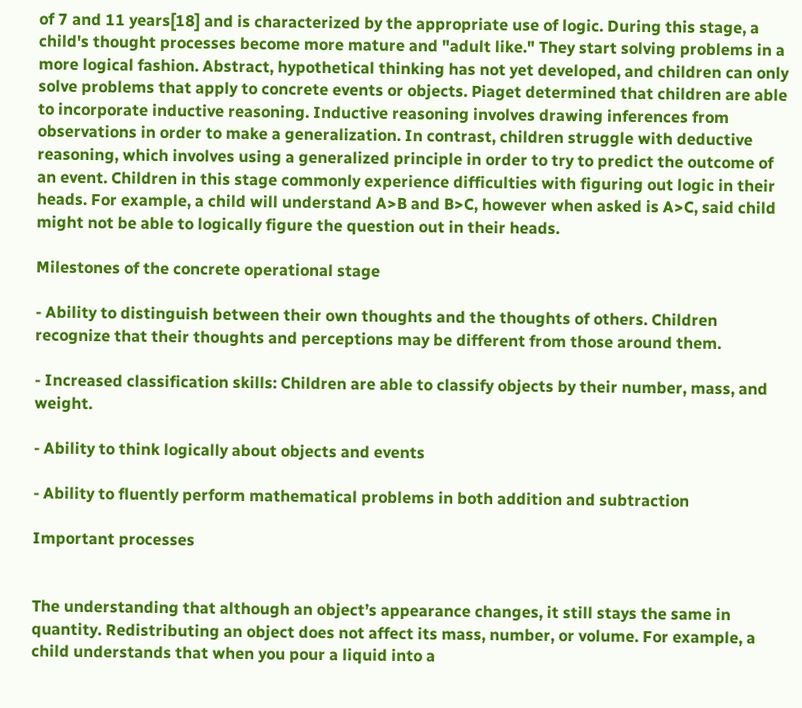of 7 and 11 years[18] and is characterized by the appropriate use of logic. During this stage, a child's thought processes become more mature and "adult like." They start solving problems in a more logical fashion. Abstract, hypothetical thinking has not yet developed, and children can only solve problems that apply to concrete events or objects. Piaget determined that children are able to incorporate inductive reasoning. Inductive reasoning involves drawing inferences from observations in order to make a generalization. In contrast, children struggle with deductive reasoning, which involves using a generalized principle in order to try to predict the outcome of an event. Children in this stage commonly experience difficulties with figuring out logic in their heads. For example, a child will understand A>B and B>C, however when asked is A>C, said child might not be able to logically figure the question out in their heads.

Milestones of the concrete operational stage

- Ability to distinguish between their own thoughts and the thoughts of others. Children recognize that their thoughts and perceptions may be different from those around them.

- Increased classification skills: Children are able to classify objects by their number, mass, and weight.

- Ability to think logically about objects and events

- Ability to fluently perform mathematical problems in both addition and subtraction

Important processes


The understanding that although an object’s appearance changes, it still stays the same in quantity. Redistributing an object does not affect its mass, number, or volume. For example, a child understands that when you pour a liquid into a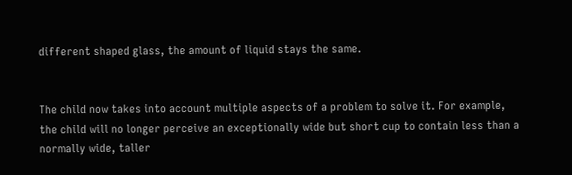different shaped glass, the amount of liquid stays the same.


The child now takes into account multiple aspects of a problem to solve it. For example, the child will no longer perceive an exceptionally wide but short cup to contain less than a normally wide, taller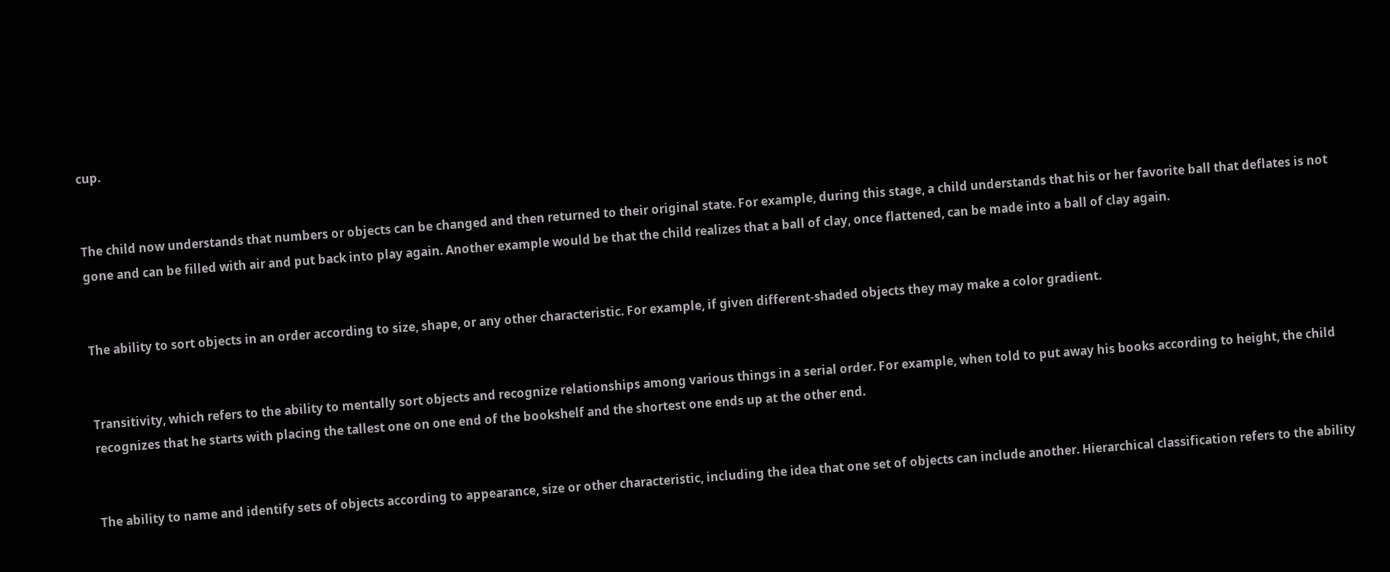cup.


The child now understands that numbers or objects can be changed and then returned to their original state. For example, during this stage, a child understands that his or her favorite ball that deflates is not gone and can be filled with air and put back into play again. Another example would be that the child realizes that a ball of clay, once flattened, can be made into a ball of clay again.


The ability to sort objects in an order according to size, shape, or any other characteristic. For example, if given different-shaded objects they may make a color gradient.


Transitivity, which refers to the ability to mentally sort objects and recognize relationships among various things in a serial order. For example, when told to put away his books according to height, the child recognizes that he starts with placing the tallest one on one end of the bookshelf and the shortest one ends up at the other end.


The ability to name and identify sets of objects according to appearance, size or other characteristic, including the idea that one set of objects can include another. Hierarchical classification refers to the ability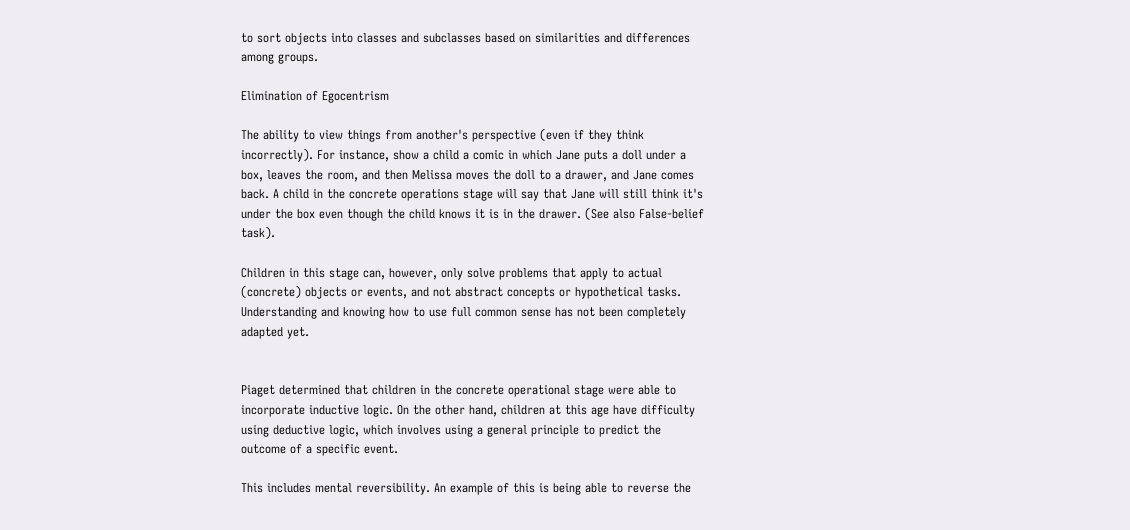to sort objects into classes and subclasses based on similarities and differences among groups.

Elimination of Egocentrism

The ability to view things from another's perspective (even if they think incorrectly). For instance, show a child a comic in which Jane puts a doll under a box, leaves the room, and then Melissa moves the doll to a drawer, and Jane comes back. A child in the concrete operations stage will say that Jane will still think it's under the box even though the child knows it is in the drawer. (See also False-belief task).

Children in this stage can, however, only solve problems that apply to actual (concrete) objects or events, and not abstract concepts or hypothetical tasks. Understanding and knowing how to use full common sense has not been completely adapted yet.


Piaget determined that children in the concrete operational stage were able to incorporate inductive logic. On the other hand, children at this age have difficulty using deductive logic, which involves using a general principle to predict the outcome of a specific event.

This includes mental reversibility. An example of this is being able to reverse the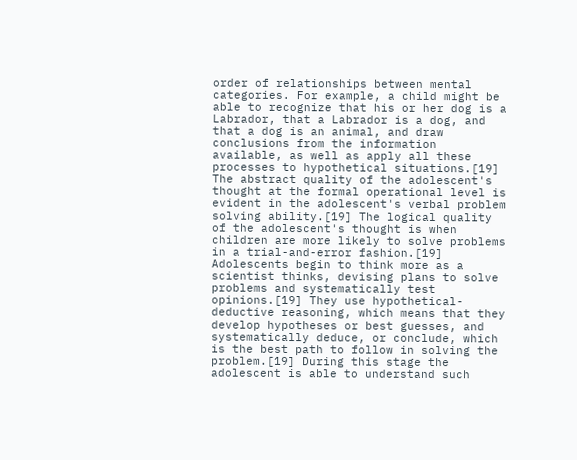order of relationships between mental categories. For example, a child might be able to recognize that his or her dog is a Labrador, that a Labrador is a dog, and that a dog is an animal, and draw conclusions from the information available, as well as apply all these processes to hypothetical situations.[19] The abstract quality of the adolescent's thought at the formal operational level is evident in the adolescent's verbal problem solving ability.[19] The logical quality of the adolescent's thought is when children are more likely to solve problems in a trial-and-error fashion.[19] Adolescents begin to think more as a scientist thinks, devising plans to solve problems and systematically test opinions.[19] They use hypothetical-deductive reasoning, which means that they develop hypotheses or best guesses, and systematically deduce, or conclude, which is the best path to follow in solving the problem.[19] During this stage the adolescent is able to understand such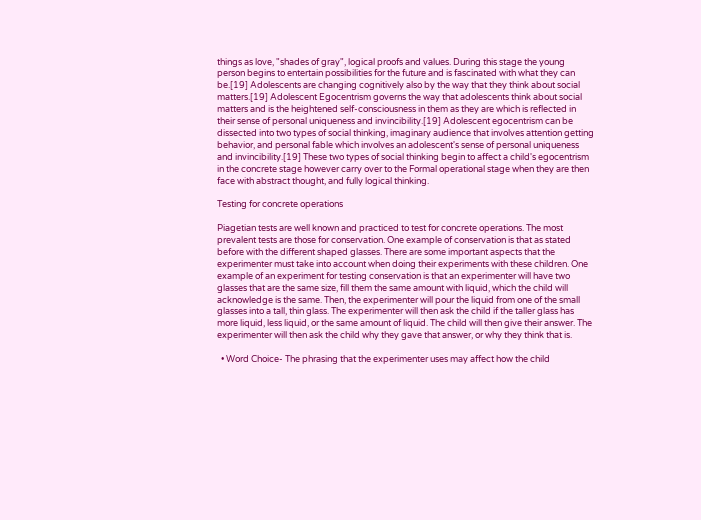things as love, "shades of gray", logical proofs and values. During this stage the young person begins to entertain possibilities for the future and is fascinated with what they can be.[19] Adolescents are changing cognitively also by the way that they think about social matters.[19] Adolescent Egocentrism governs the way that adolescents think about social matters and is the heightened self-consciousness in them as they are which is reflected in their sense of personal uniqueness and invincibility.[19] Adolescent egocentrism can be dissected into two types of social thinking, imaginary audience that involves attention getting behavior, and personal fable which involves an adolescent's sense of personal uniqueness and invincibility.[19] These two types of social thinking begin to affect a child's egocentrism in the concrete stage however carry over to the Formal operational stage when they are then face with abstract thought, and fully logical thinking.

Testing for concrete operations

Piagetian tests are well known and practiced to test for concrete operations. The most prevalent tests are those for conservation. One example of conservation is that as stated before with the different shaped glasses. There are some important aspects that the experimenter must take into account when doing their experiments with these children. One example of an experiment for testing conservation is that an experimenter will have two glasses that are the same size, fill them the same amount with liquid, which the child will acknowledge is the same. Then, the experimenter will pour the liquid from one of the small glasses into a tall, thin glass. The experimenter will then ask the child if the taller glass has more liquid, less liquid, or the same amount of liquid. The child will then give their answer. The experimenter will then ask the child why they gave that answer, or why they think that is.

  • Word Choice- The phrasing that the experimenter uses may affect how the child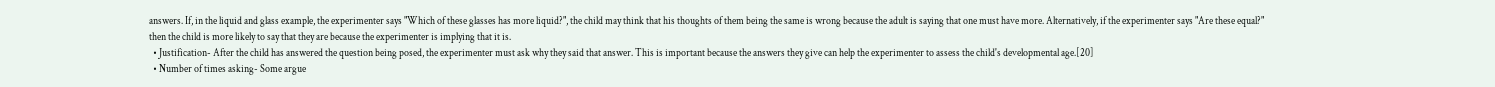answers. If, in the liquid and glass example, the experimenter says "Which of these glasses has more liquid?", the child may think that his thoughts of them being the same is wrong because the adult is saying that one must have more. Alternatively, if the experimenter says "Are these equal?" then the child is more likely to say that they are because the experimenter is implying that it is.
  • Justification- After the child has answered the question being posed, the experimenter must ask why they said that answer. This is important because the answers they give can help the experimenter to assess the child's developmental age.[20]
  • Number of times asking- Some argue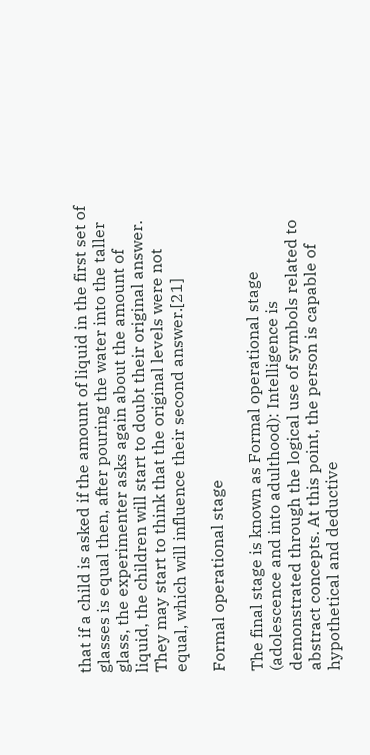that if a child is asked if the amount of liquid in the first set of glasses is equal then, after pouring the water into the taller glass, the experimenter asks again about the amount of liquid, the children will start to doubt their original answer. They may start to think that the original levels were not equal, which will influence their second answer.[21]

Formal operational stage

The final stage is known as Formal operational stage (adolescence and into adulthood): Intelligence is demonstrated through the logical use of symbols related to abstract concepts. At this point, the person is capable of hypothetical and deductive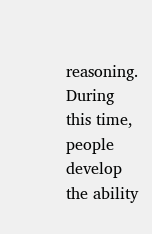reasoning. During this time, people develop the ability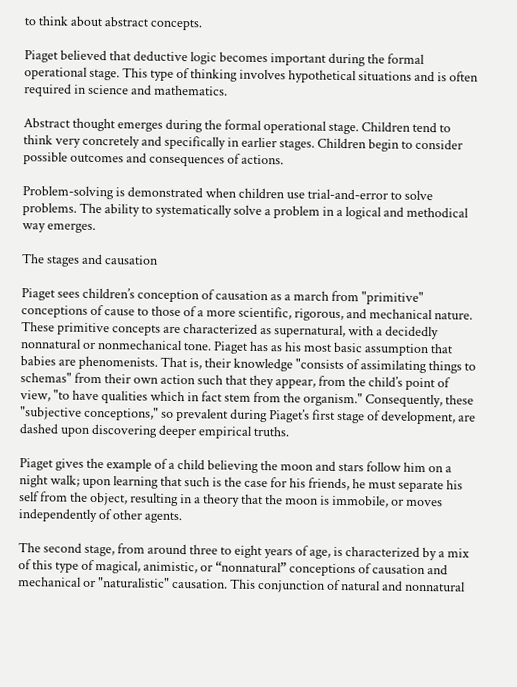to think about abstract concepts.

Piaget believed that deductive logic becomes important during the formal operational stage. This type of thinking involves hypothetical situations and is often required in science and mathematics.

Abstract thought emerges during the formal operational stage. Children tend to think very concretely and specifically in earlier stages. Children begin to consider possible outcomes and consequences of actions.

Problem-solving is demonstrated when children use trial-and-error to solve problems. The ability to systematically solve a problem in a logical and methodical way emerges.

The stages and causation

Piaget sees children’s conception of causation as a march from "primitive" conceptions of cause to those of a more scientific, rigorous, and mechanical nature. These primitive concepts are characterized as supernatural, with a decidedly nonnatural or nonmechanical tone. Piaget has as his most basic assumption that babies are phenomenists. That is, their knowledge "consists of assimilating things to schemas" from their own action such that they appear, from the child’s point of view, "to have qualities which in fact stem from the organism." Consequently, these "subjective conceptions," so prevalent during Piaget’s first stage of development, are dashed upon discovering deeper empirical truths.

Piaget gives the example of a child believing the moon and stars follow him on a night walk; upon learning that such is the case for his friends, he must separate his self from the object, resulting in a theory that the moon is immobile, or moves independently of other agents.

The second stage, from around three to eight years of age, is characterized by a mix of this type of magical, animistic, or “nonnatural” conceptions of causation and mechanical or "naturalistic" causation. This conjunction of natural and nonnatural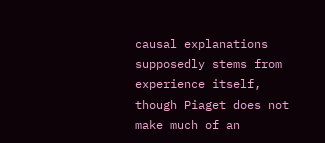causal explanations supposedly stems from experience itself, though Piaget does not make much of an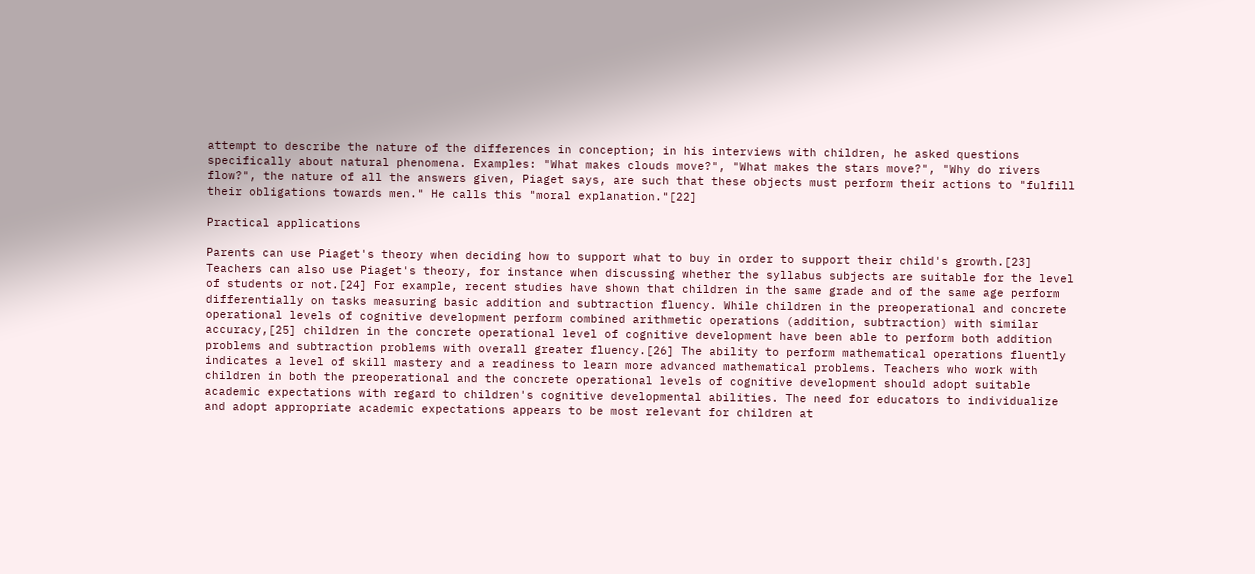attempt to describe the nature of the differences in conception; in his interviews with children, he asked questions specifically about natural phenomena. Examples: "What makes clouds move?", "What makes the stars move?", "Why do rivers flow?", the nature of all the answers given, Piaget says, are such that these objects must perform their actions to "fulfill their obligations towards men." He calls this "moral explanation."[22]

Practical applications

Parents can use Piaget's theory when deciding how to support what to buy in order to support their child's growth.[23] Teachers can also use Piaget's theory, for instance when discussing whether the syllabus subjects are suitable for the level of students or not.[24] For example, recent studies have shown that children in the same grade and of the same age perform differentially on tasks measuring basic addition and subtraction fluency. While children in the preoperational and concrete operational levels of cognitive development perform combined arithmetic operations (addition, subtraction) with similar accuracy,[25] children in the concrete operational level of cognitive development have been able to perform both addition problems and subtraction problems with overall greater fluency.[26] The ability to perform mathematical operations fluently indicates a level of skill mastery and a readiness to learn more advanced mathematical problems. Teachers who work with children in both the preoperational and the concrete operational levels of cognitive development should adopt suitable academic expectations with regard to children's cognitive developmental abilities. The need for educators to individualize and adopt appropriate academic expectations appears to be most relevant for children at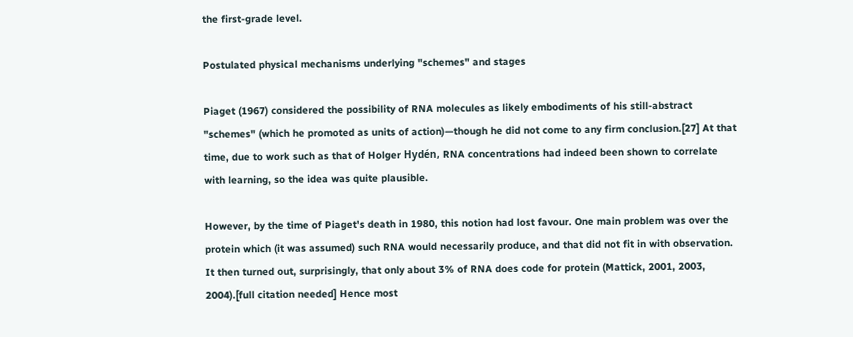the first-grade level.

Postulated physical mechanisms underlying "schemes" and stages

Piaget (1967) considered the possibility of RNA molecules as likely embodiments of his still-abstract "schemes" (which he promoted as units of action)—though he did not come to any firm conclusion.[27] At that time, due to work such as that of Holger Hydén, RNA concentrations had indeed been shown to correlate with learning, so the idea was quite plausible.

However, by the time of Piaget's death in 1980, this notion had lost favour. One main problem was over the protein which (it was assumed) such RNA would necessarily produce, and that did not fit in with observation. It then turned out, surprisingly, that only about 3% of RNA does code for protein (Mattick, 2001, 2003, 2004).[full citation needed] Hence most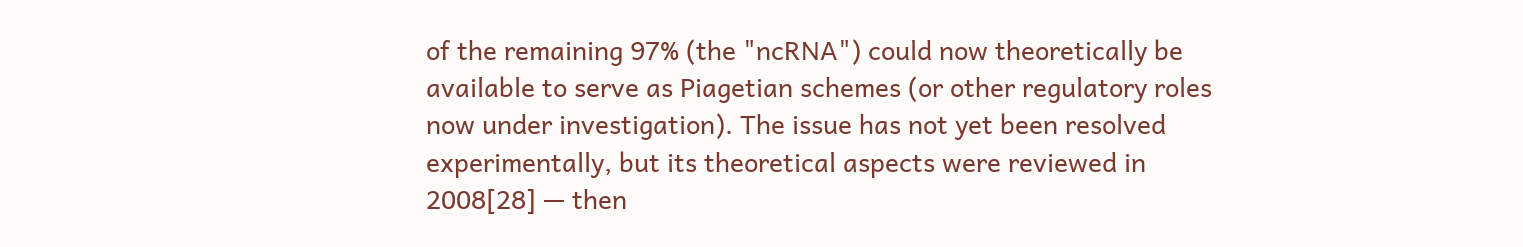of the remaining 97% (the "ncRNA") could now theoretically be available to serve as Piagetian schemes (or other regulatory roles now under investigation). The issue has not yet been resolved experimentally, but its theoretical aspects were reviewed in 2008[28] — then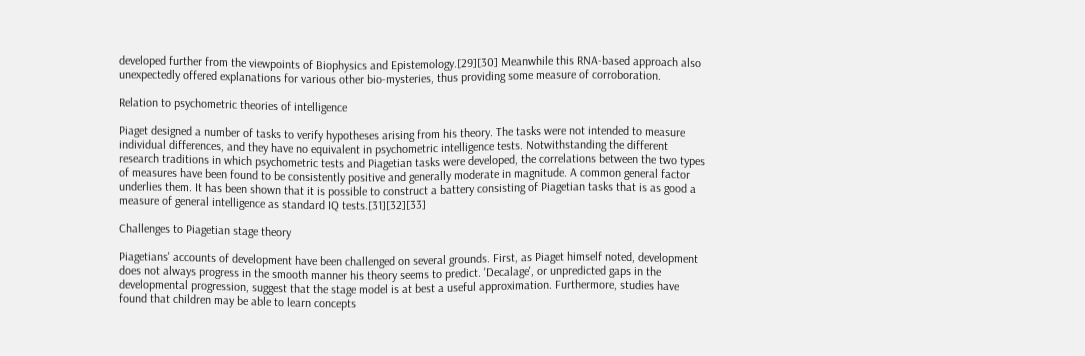developed further from the viewpoints of Biophysics and Epistemology.[29][30] Meanwhile this RNA-based approach also unexpectedly offered explanations for various other bio-mysteries, thus providing some measure of corroboration.

Relation to psychometric theories of intelligence

Piaget designed a number of tasks to verify hypotheses arising from his theory. The tasks were not intended to measure individual differences, and they have no equivalent in psychometric intelligence tests. Notwithstanding the different research traditions in which psychometric tests and Piagetian tasks were developed, the correlations between the two types of measures have been found to be consistently positive and generally moderate in magnitude. A common general factor underlies them. It has been shown that it is possible to construct a battery consisting of Piagetian tasks that is as good a measure of general intelligence as standard IQ tests.[31][32][33]

Challenges to Piagetian stage theory

Piagetians' accounts of development have been challenged on several grounds. First, as Piaget himself noted, development does not always progress in the smooth manner his theory seems to predict. 'Decalage', or unpredicted gaps in the developmental progression, suggest that the stage model is at best a useful approximation. Furthermore, studies have found that children may be able to learn concepts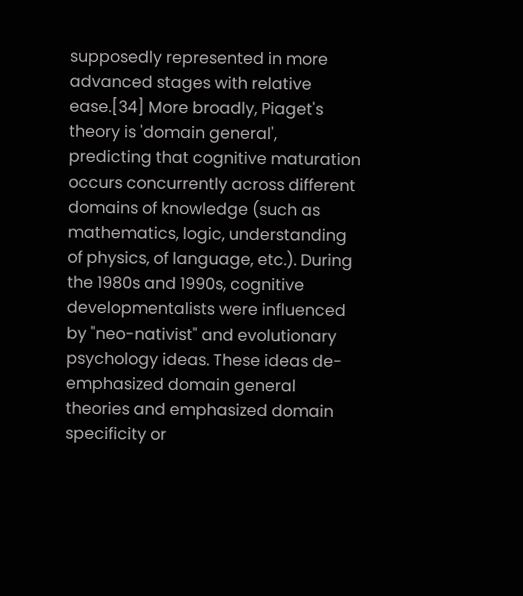supposedly represented in more advanced stages with relative ease.[34] More broadly, Piaget's theory is 'domain general', predicting that cognitive maturation occurs concurrently across different domains of knowledge (such as mathematics, logic, understanding of physics, of language, etc.). During the 1980s and 1990s, cognitive developmentalists were influenced by "neo-nativist" and evolutionary psychology ideas. These ideas de-emphasized domain general theories and emphasized domain specificity or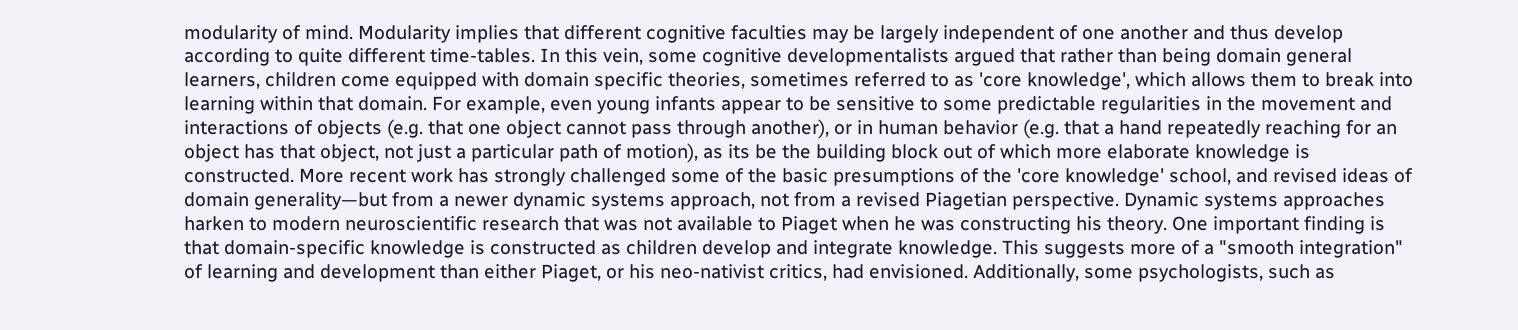modularity of mind. Modularity implies that different cognitive faculties may be largely independent of one another and thus develop according to quite different time-tables. In this vein, some cognitive developmentalists argued that rather than being domain general learners, children come equipped with domain specific theories, sometimes referred to as 'core knowledge', which allows them to break into learning within that domain. For example, even young infants appear to be sensitive to some predictable regularities in the movement and interactions of objects (e.g. that one object cannot pass through another), or in human behavior (e.g. that a hand repeatedly reaching for an object has that object, not just a particular path of motion), as its be the building block out of which more elaborate knowledge is constructed. More recent work has strongly challenged some of the basic presumptions of the 'core knowledge' school, and revised ideas of domain generality—but from a newer dynamic systems approach, not from a revised Piagetian perspective. Dynamic systems approaches harken to modern neuroscientific research that was not available to Piaget when he was constructing his theory. One important finding is that domain-specific knowledge is constructed as children develop and integrate knowledge. This suggests more of a "smooth integration" of learning and development than either Piaget, or his neo-nativist critics, had envisioned. Additionally, some psychologists, such as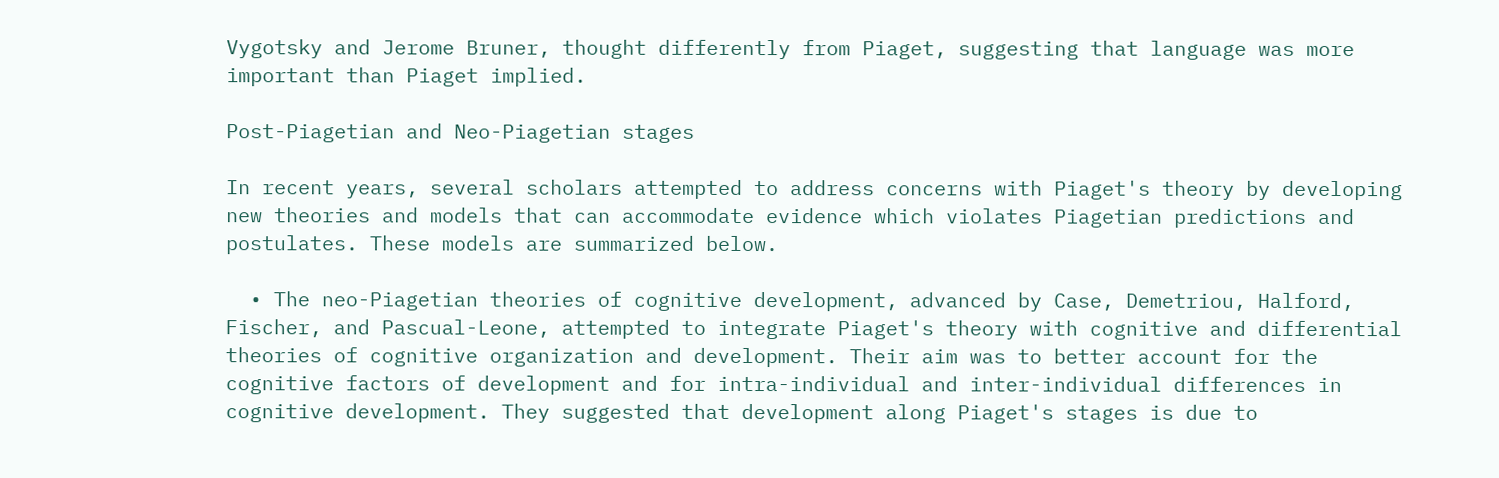Vygotsky and Jerome Bruner, thought differently from Piaget, suggesting that language was more important than Piaget implied.

Post-Piagetian and Neo-Piagetian stages

In recent years, several scholars attempted to address concerns with Piaget's theory by developing new theories and models that can accommodate evidence which violates Piagetian predictions and postulates. These models are summarized below.

  • The neo-Piagetian theories of cognitive development, advanced by Case, Demetriou, Halford, Fischer, and Pascual-Leone, attempted to integrate Piaget's theory with cognitive and differential theories of cognitive organization and development. Their aim was to better account for the cognitive factors of development and for intra-individual and inter-individual differences in cognitive development. They suggested that development along Piaget's stages is due to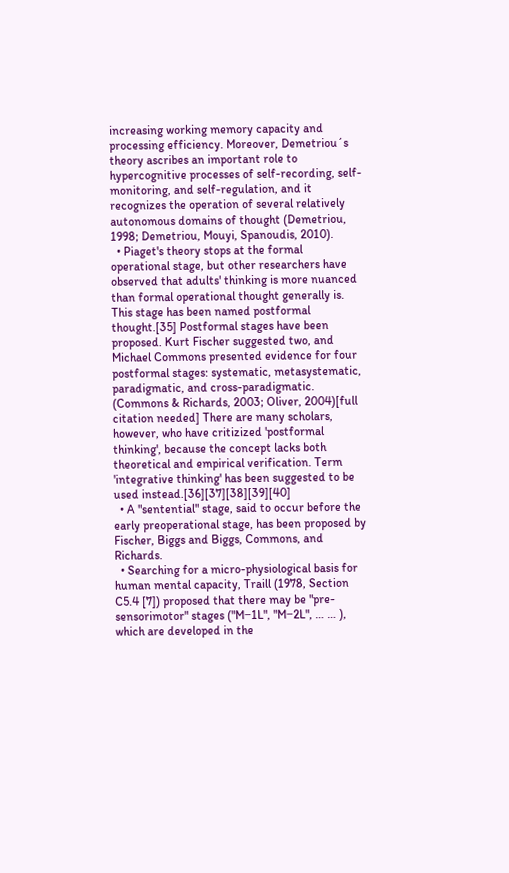increasing working memory capacity and processing efficiency. Moreover, Demetriou´s theory ascribes an important role to hypercognitive processes of self-recording, self-monitoring, and self-regulation, and it recognizes the operation of several relatively autonomous domains of thought (Demetriou, 1998; Demetriou, Mouyi, Spanoudis, 2010).
  • Piaget's theory stops at the formal operational stage, but other researchers have observed that adults' thinking is more nuanced than formal operational thought generally is. This stage has been named postformal thought.[35] Postformal stages have been proposed. Kurt Fischer suggested two, and Michael Commons presented evidence for four postformal stages: systematic, metasystematic, paradigmatic, and cross-paradigmatic. (Commons & Richards, 2003; Oliver, 2004)[full citation needed] There are many scholars, however, who have critizized 'postformal thinking', because the concept lacks both theoretical and empirical verification. Term 'integrative thinking' has been suggested to be used instead.[36][37][38][39][40]
  • A "sentential" stage, said to occur before the early preoperational stage, has been proposed by Fischer, Biggs and Biggs, Commons, and Richards.
  • Searching for a micro-physiological basis for human mental capacity, Traill (1978, Section C5.4 [7]) proposed that there may be "pre-sensorimotor" stages ("M−1L", "M−2L", … … ), which are developed in the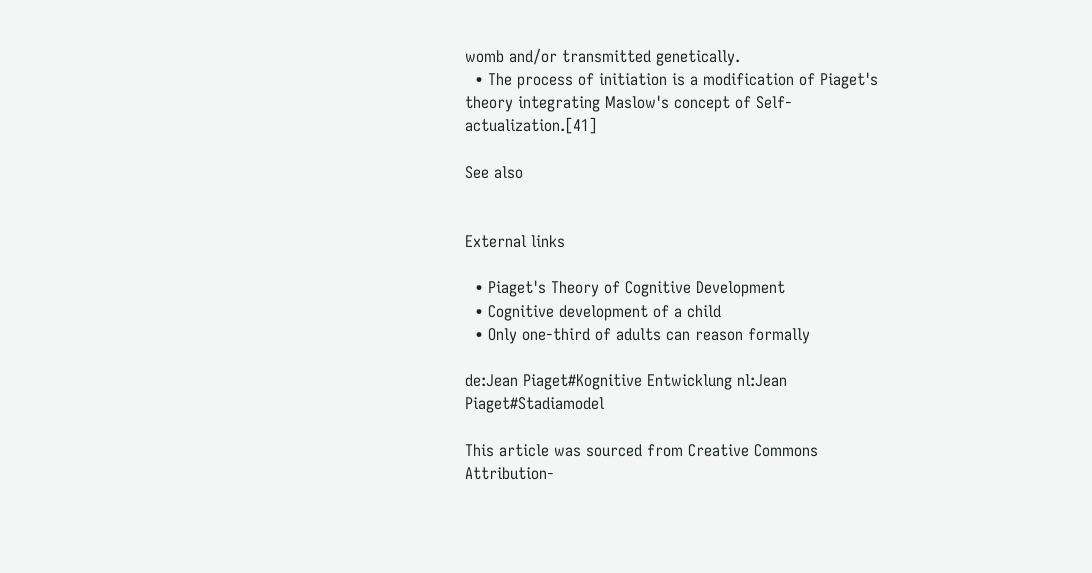womb and/or transmitted genetically.
  • The process of initiation is a modification of Piaget's theory integrating Maslow's concept of Self-actualization.[41]

See also


External links

  • Piaget's Theory of Cognitive Development
  • Cognitive development of a child
  • Only one-third of adults can reason formally

de:Jean Piaget#Kognitive Entwicklung nl:Jean Piaget#Stadiamodel

This article was sourced from Creative Commons Attribution-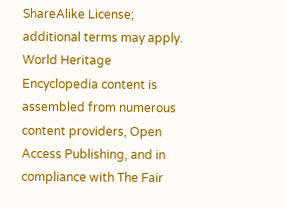ShareAlike License; additional terms may apply. World Heritage Encyclopedia content is assembled from numerous content providers, Open Access Publishing, and in compliance with The Fair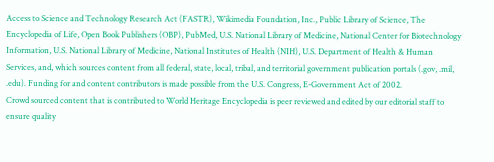Access to Science and Technology Research Act (FASTR), Wikimedia Foundation, Inc., Public Library of Science, The Encyclopedia of Life, Open Book Publishers (OBP), PubMed, U.S. National Library of Medicine, National Center for Biotechnology Information, U.S. National Library of Medicine, National Institutes of Health (NIH), U.S. Department of Health & Human Services, and, which sources content from all federal, state, local, tribal, and territorial government publication portals (.gov, .mil, .edu). Funding for and content contributors is made possible from the U.S. Congress, E-Government Act of 2002.
Crowd sourced content that is contributed to World Heritage Encyclopedia is peer reviewed and edited by our editorial staff to ensure quality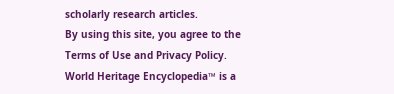scholarly research articles.
By using this site, you agree to the Terms of Use and Privacy Policy. World Heritage Encyclopedia™ is a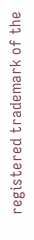registered trademark of the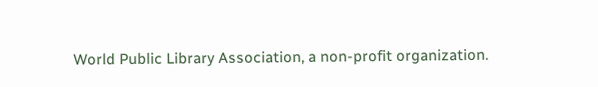World Public Library Association, a non-profit organization.